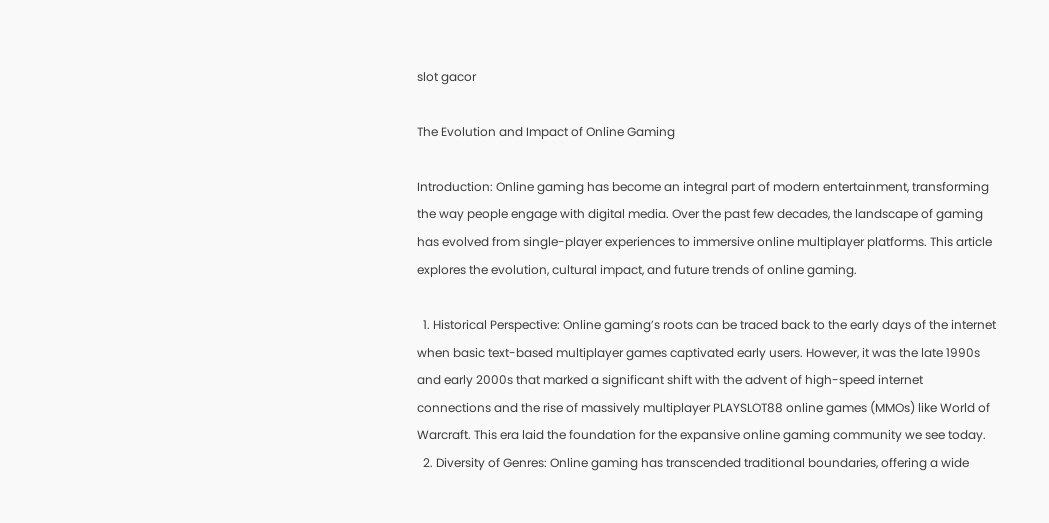slot gacor

The Evolution and Impact of Online Gaming

Introduction: Online gaming has become an integral part of modern entertainment, transforming the way people engage with digital media. Over the past few decades, the landscape of gaming has evolved from single-player experiences to immersive online multiplayer platforms. This article explores the evolution, cultural impact, and future trends of online gaming.

  1. Historical Perspective: Online gaming’s roots can be traced back to the early days of the internet when basic text-based multiplayer games captivated early users. However, it was the late 1990s and early 2000s that marked a significant shift with the advent of high-speed internet connections and the rise of massively multiplayer PLAYSLOT88 online games (MMOs) like World of Warcraft. This era laid the foundation for the expansive online gaming community we see today.
  2. Diversity of Genres: Online gaming has transcended traditional boundaries, offering a wide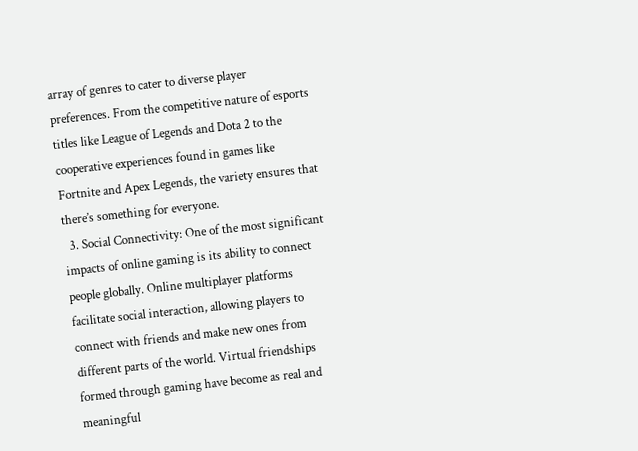array of genres to cater to diverse player preferences. From the competitive nature of esports titles like League of Legends and Dota 2 to the cooperative experiences found in games like Fortnite and Apex Legends, the variety ensures that there’s something for everyone.
  3. Social Connectivity: One of the most significant impacts of online gaming is its ability to connect people globally. Online multiplayer platforms facilitate social interaction, allowing players to connect with friends and make new ones from different parts of the world. Virtual friendships formed through gaming have become as real and meaningful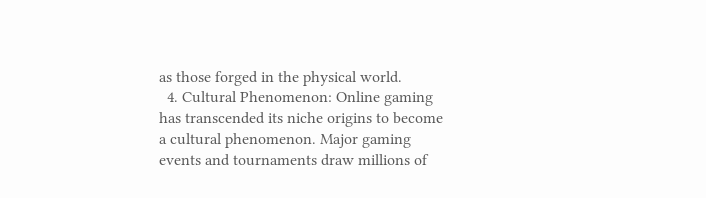as those forged in the physical world.
  4. Cultural Phenomenon: Online gaming has transcended its niche origins to become a cultural phenomenon. Major gaming events and tournaments draw millions of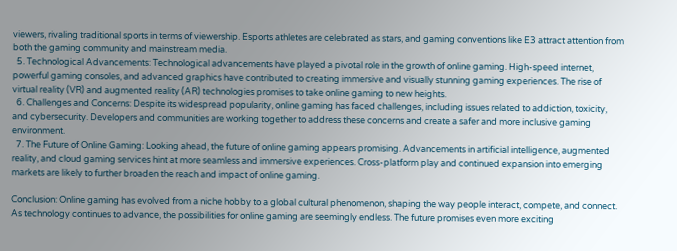viewers, rivaling traditional sports in terms of viewership. Esports athletes are celebrated as stars, and gaming conventions like E3 attract attention from both the gaming community and mainstream media.
  5. Technological Advancements: Technological advancements have played a pivotal role in the growth of online gaming. High-speed internet, powerful gaming consoles, and advanced graphics have contributed to creating immersive and visually stunning gaming experiences. The rise of virtual reality (VR) and augmented reality (AR) technologies promises to take online gaming to new heights.
  6. Challenges and Concerns: Despite its widespread popularity, online gaming has faced challenges, including issues related to addiction, toxicity, and cybersecurity. Developers and communities are working together to address these concerns and create a safer and more inclusive gaming environment.
  7. The Future of Online Gaming: Looking ahead, the future of online gaming appears promising. Advancements in artificial intelligence, augmented reality, and cloud gaming services hint at more seamless and immersive experiences. Cross-platform play and continued expansion into emerging markets are likely to further broaden the reach and impact of online gaming.

Conclusion: Online gaming has evolved from a niche hobby to a global cultural phenomenon, shaping the way people interact, compete, and connect. As technology continues to advance, the possibilities for online gaming are seemingly endless. The future promises even more exciting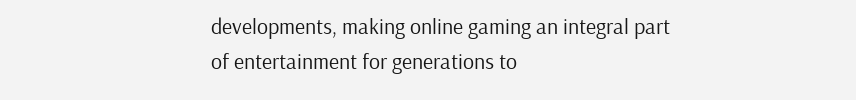developments, making online gaming an integral part of entertainment for generations to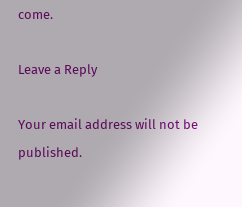come.

Leave a Reply

Your email address will not be published.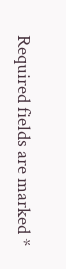Required fields are marked *